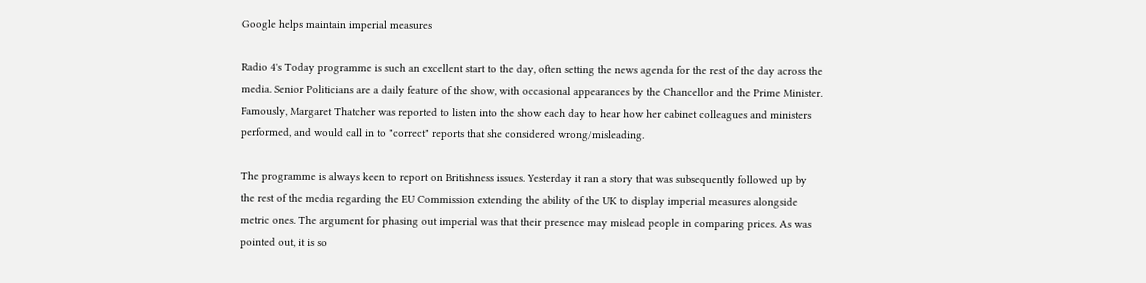Google helps maintain imperial measures

Radio 4's Today programme is such an excellent start to the day, often setting the news agenda for the rest of the day across the media. Senior Politicians are a daily feature of the show, with occasional appearances by the Chancellor and the Prime Minister. Famously, Margaret Thatcher was reported to listen into the show each day to hear how her cabinet colleagues and ministers performed, and would call in to "correct" reports that she considered wrong/misleading.

The programme is always keen to report on Britishness issues. Yesterday it ran a story that was subsequently followed up by the rest of the media regarding the EU Commission extending the ability of the UK to display imperial measures alongside metric ones. The argument for phasing out imperial was that their presence may mislead people in comparing prices. As was pointed out, it is so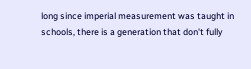long since imperial measurement was taught in schools, there is a generation that don't fully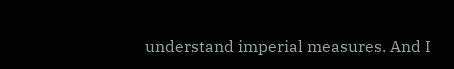understand imperial measures. And I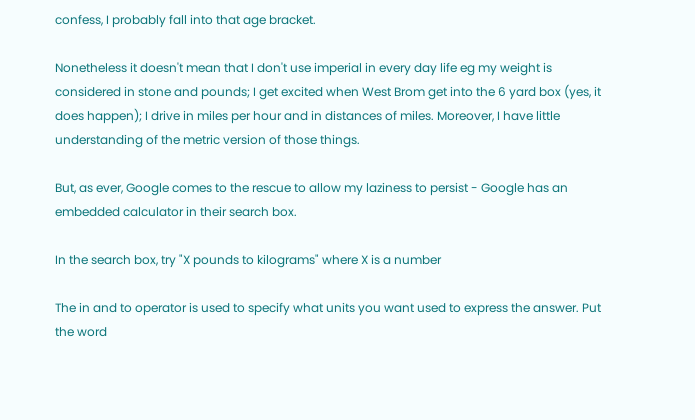confess, I probably fall into that age bracket.

Nonetheless it doesn't mean that I don't use imperial in every day life eg my weight is considered in stone and pounds; I get excited when West Brom get into the 6 yard box (yes, it does happen); I drive in miles per hour and in distances of miles. Moreover, I have little understanding of the metric version of those things.

But, as ever, Google comes to the rescue to allow my laziness to persist - Google has an embedded calculator in their search box.

In the search box, try "X pounds to kilograms" where X is a number

The in and to operator is used to specify what units you want used to express the answer. Put the word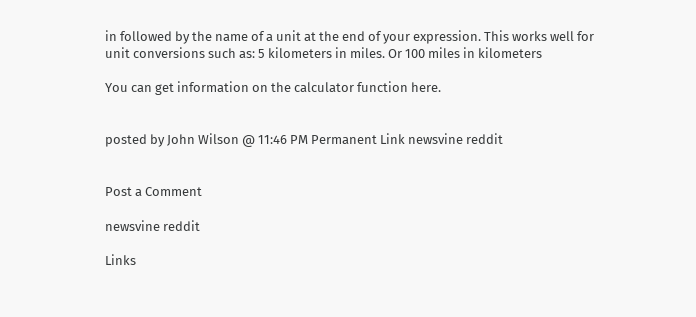in followed by the name of a unit at the end of your expression. This works well for unit conversions such as: 5 kilometers in miles. Or 100 miles in kilometers

You can get information on the calculator function here.


posted by John Wilson @ 11:46 PM Permanent Link newsvine reddit


Post a Comment

newsvine reddit

Links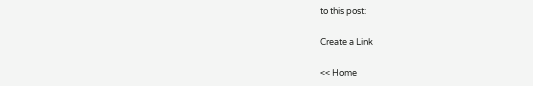to this post:

Create a Link

<< Home